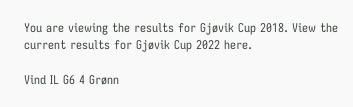You are viewing the results for Gjøvik Cup 2018. View the current results for Gjøvik Cup 2022 here.

Vind IL G6 4 Grønn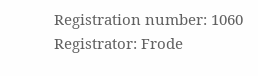Registration number: 1060
Registrator: Frode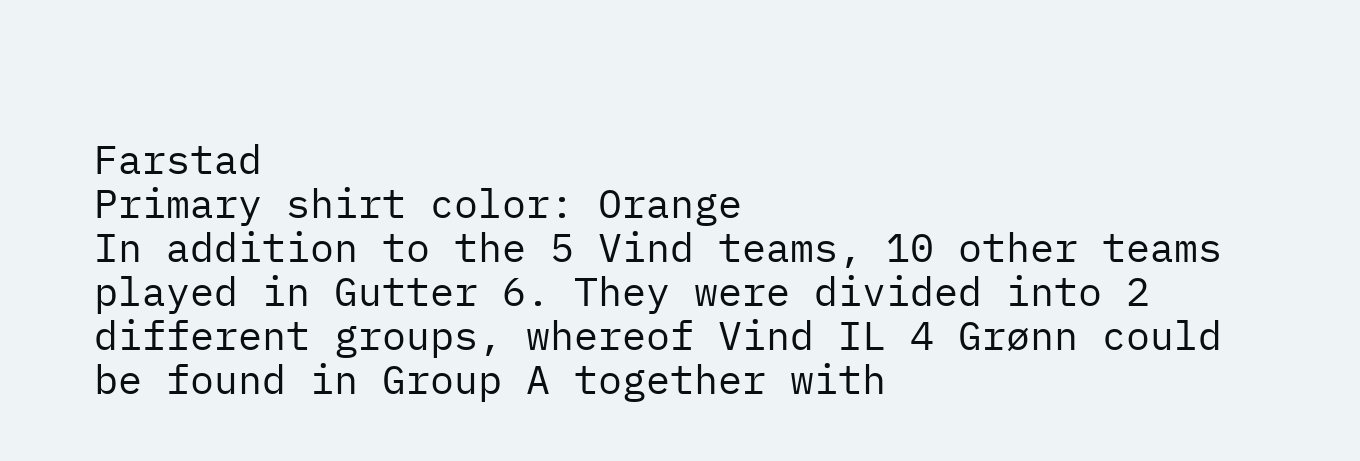Farstad
Primary shirt color: Orange
In addition to the 5 Vind teams, 10 other teams played in Gutter 6. They were divided into 2 different groups, whereof Vind IL 4 Grønn could be found in Group A together with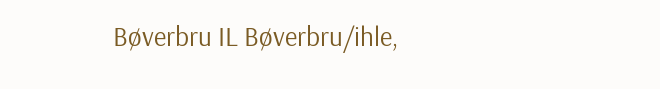Bøverbru IL Bøverbru/ihle,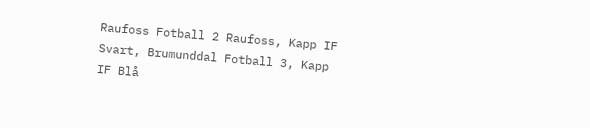Raufoss Fotball 2 Raufoss, Kapp IF Svart, Brumunddal Fotball 3, Kapp IF Blå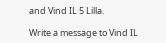and Vind IL 5 Lilla.

Write a message to Vind IL